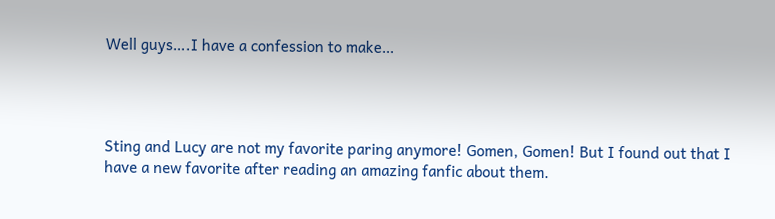Well guys….I have a confession to make…




Sting and Lucy are not my favorite paring anymore! Gomen, Gomen! But I found out that I have a new favorite after reading an amazing fanfic about them.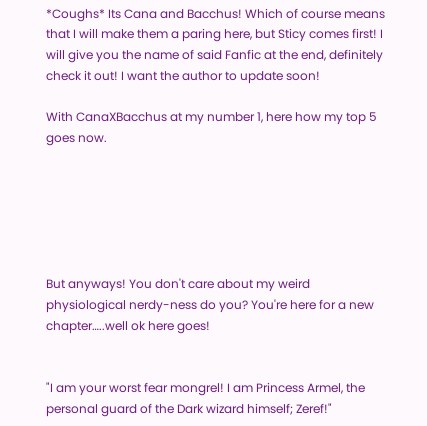*Coughs* Its Cana and Bacchus! Which of course means that I will make them a paring here, but Sticy comes first! I will give you the name of said Fanfic at the end, definitely check it out! I want the author to update soon!

With CanaXBacchus at my number 1, here how my top 5 goes now.






But anyways! You don't care about my weird physiological nerdy-ness do you? You're here for a new chapter…..well ok here goes!


"I am your worst fear mongrel! I am Princess Armel, the personal guard of the Dark wizard himself; Zeref!"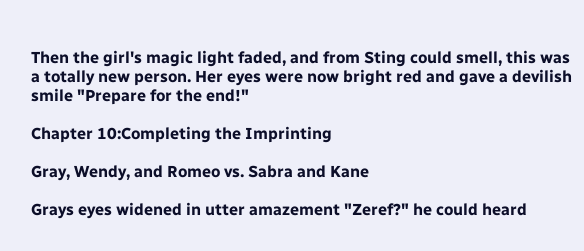Then the girl's magic light faded, and from Sting could smell, this was a totally new person. Her eyes were now bright red and gave a devilish smile "Prepare for the end!"

Chapter 10:Completing the Imprinting

Gray, Wendy, and Romeo vs. Sabra and Kane

Grays eyes widened in utter amazement "Zeref?" he could heard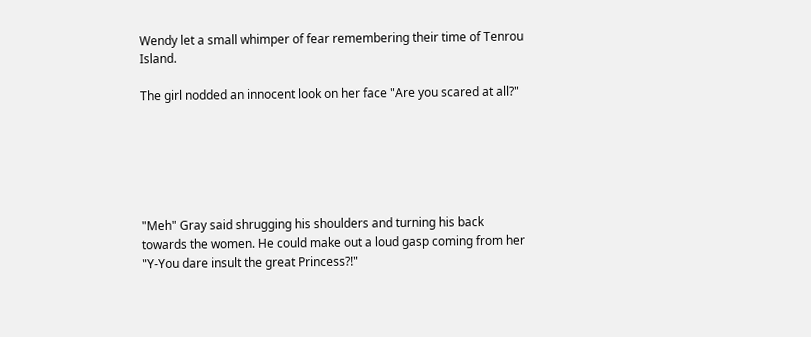Wendy let a small whimper of fear remembering their time of Tenrou Island.

The girl nodded an innocent look on her face "Are you scared at all?"






"Meh" Gray said shrugging his shoulders and turning his back towards the women. He could make out a loud gasp coming from her "Y-You dare insult the great Princess?!"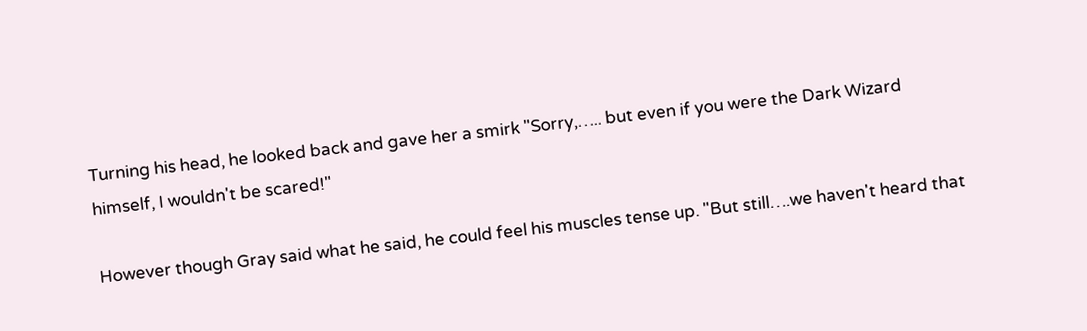Turning his head, he looked back and gave her a smirk "Sorry,….. but even if you were the Dark Wizard himself, I wouldn't be scared!"

However though Gray said what he said, he could feel his muscles tense up. "But still….we haven't heard that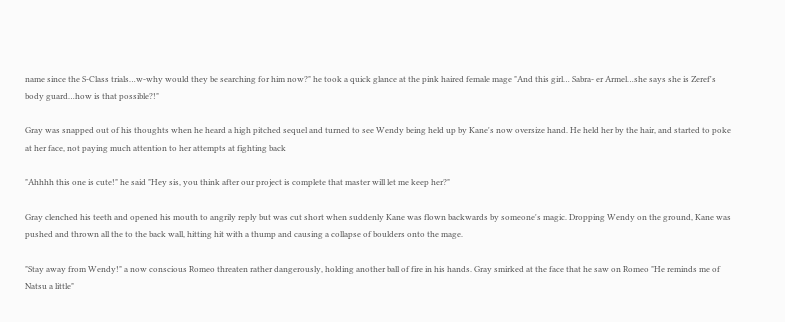name since the S-Class trials…w-why would they be searching for him now?" he took a quick glance at the pink haired female mage "And this girl… Sabra- er Armel…she says she is Zeref's body guard…how is that possible?!"

Gray was snapped out of his thoughts when he heard a high pitched sequel and turned to see Wendy being held up by Kane's now oversize hand. He held her by the hair, and started to poke at her face, not paying much attention to her attempts at fighting back

"Ahhhh this one is cute!" he said "Hey sis, you think after our project is complete that master will let me keep her?"

Gray clenched his teeth and opened his mouth to angrily reply but was cut short when suddenly Kane was flown backwards by someone's magic. Dropping Wendy on the ground, Kane was pushed and thrown all the to the back wall, hitting hit with a thump and causing a collapse of boulders onto the mage.

"Stay away from Wendy!" a now conscious Romeo threaten rather dangerously, holding another ball of fire in his hands. Gray smirked at the face that he saw on Romeo "He reminds me of Natsu a little"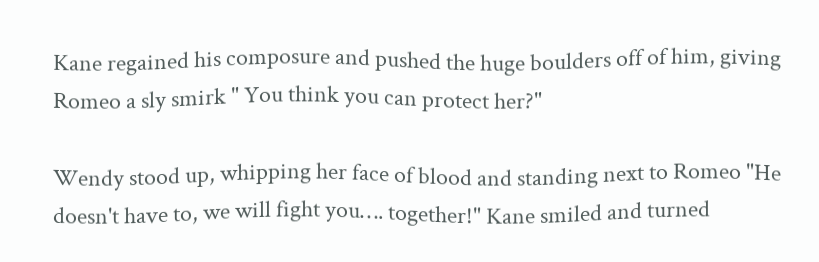Kane regained his composure and pushed the huge boulders off of him, giving Romeo a sly smirk " You think you can protect her?"

Wendy stood up, whipping her face of blood and standing next to Romeo "He doesn't have to, we will fight you…. together!" Kane smiled and turned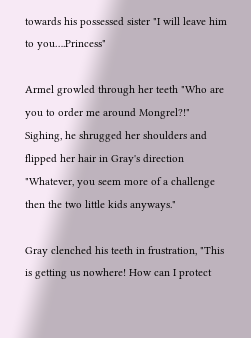towards his possessed sister "I will leave him to you….Princess"

Armel growled through her teeth "Who are you to order me around Mongrel?!" Sighing, he shrugged her shoulders and flipped her hair in Gray's direction "Whatever, you seem more of a challenge then the two little kids anyways."

Gray clenched his teeth in frustration, "This is getting us nowhere! How can I protect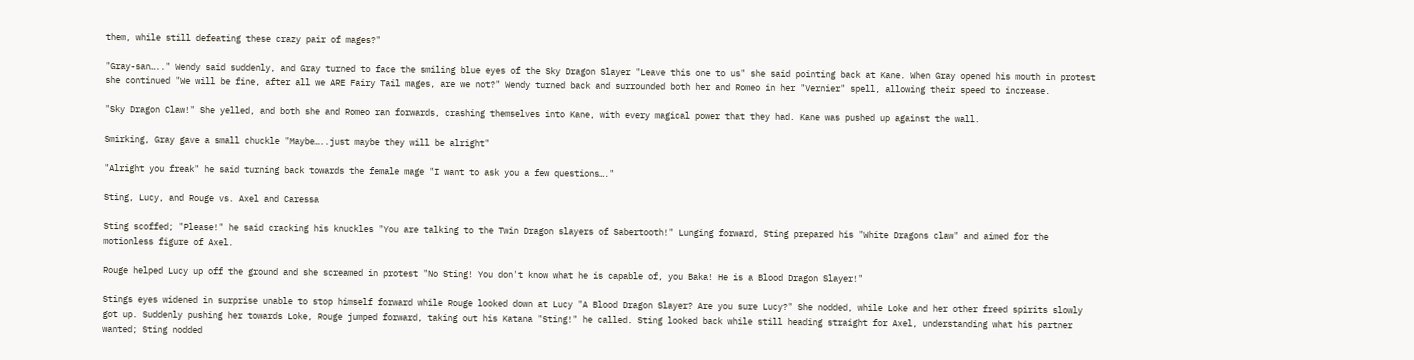them, while still defeating these crazy pair of mages?"

"Gray-san….." Wendy said suddenly, and Gray turned to face the smiling blue eyes of the Sky Dragon Slayer "Leave this one to us" she said pointing back at Kane. When Gray opened his mouth in protest she continued "We will be fine, after all we ARE Fairy Tail mages, are we not?" Wendy turned back and surrounded both her and Romeo in her "Vernier" spell, allowing their speed to increase.

"Sky Dragon Claw!" She yelled, and both she and Romeo ran forwards, crashing themselves into Kane, with every magical power that they had. Kane was pushed up against the wall.

Smirking, Gray gave a small chuckle "Maybe…..just maybe they will be alright"

"Alright you freak" he said turning back towards the female mage "I want to ask you a few questions…."

Sting, Lucy, and Rouge vs. Axel and Caressa

Sting scoffed; "Please!" he said cracking his knuckles "You are talking to the Twin Dragon slayers of Sabertooth!" Lunging forward, Sting prepared his "White Dragons claw" and aimed for the motionless figure of Axel.

Rouge helped Lucy up off the ground and she screamed in protest "No Sting! You don't know what he is capable of, you Baka! He is a Blood Dragon Slayer!"

Stings eyes widened in surprise unable to stop himself forward while Rouge looked down at Lucy "A Blood Dragon Slayer? Are you sure Lucy?" She nodded, while Loke and her other freed spirits slowly got up. Suddenly pushing her towards Loke, Rouge jumped forward, taking out his Katana "Sting!" he called. Sting looked back while still heading straight for Axel, understanding what his partner wanted; Sting nodded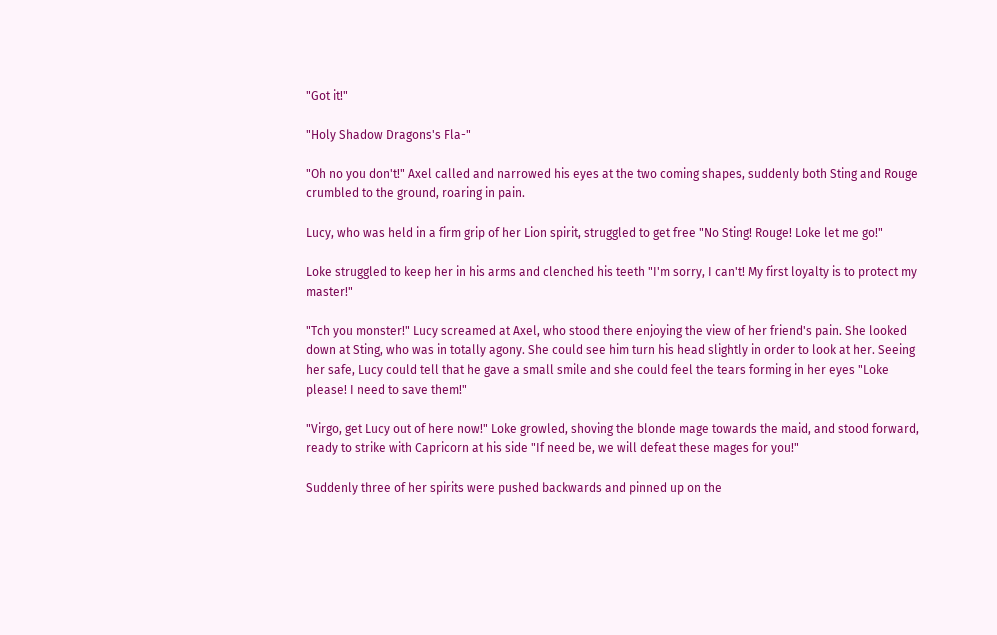"Got it!"

"Holy Shadow Dragons's Fla-"

"Oh no you don't!" Axel called and narrowed his eyes at the two coming shapes, suddenly both Sting and Rouge crumbled to the ground, roaring in pain.

Lucy, who was held in a firm grip of her Lion spirit, struggled to get free "No Sting! Rouge! Loke let me go!"

Loke struggled to keep her in his arms and clenched his teeth "I'm sorry, I can't! My first loyalty is to protect my master!"

"Tch you monster!" Lucy screamed at Axel, who stood there enjoying the view of her friend's pain. She looked down at Sting, who was in totally agony. She could see him turn his head slightly in order to look at her. Seeing her safe, Lucy could tell that he gave a small smile and she could feel the tears forming in her eyes "Loke please! I need to save them!"

"Virgo, get Lucy out of here now!" Loke growled, shoving the blonde mage towards the maid, and stood forward, ready to strike with Capricorn at his side "If need be, we will defeat these mages for you!"

Suddenly three of her spirits were pushed backwards and pinned up on the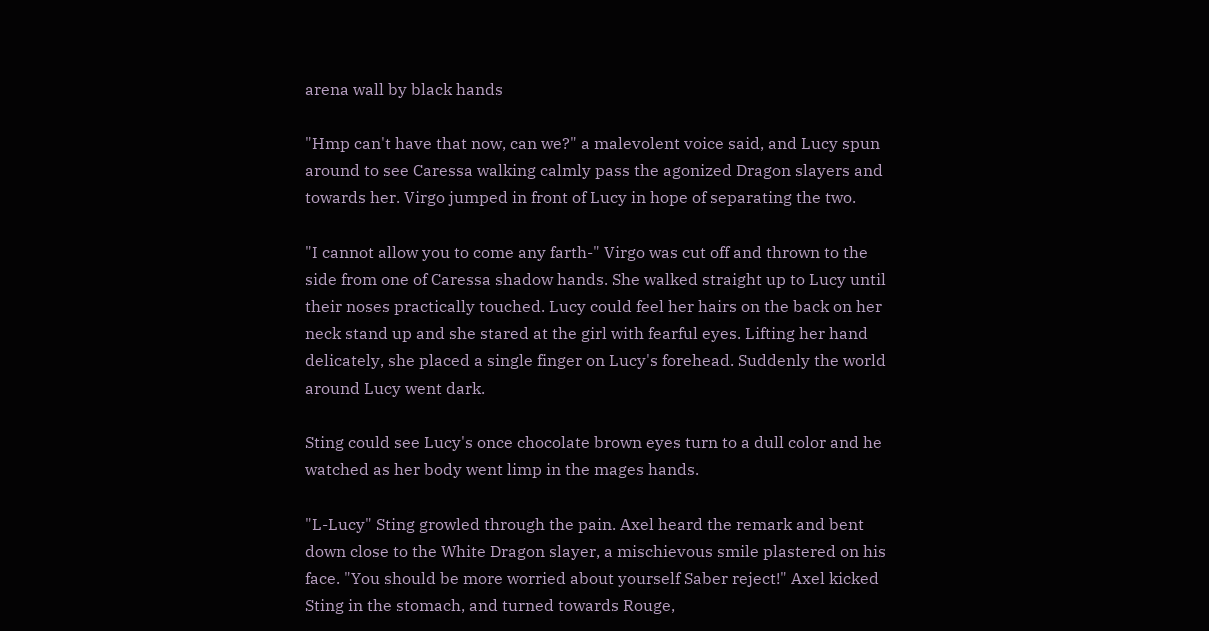arena wall by black hands

"Hmp can't have that now, can we?" a malevolent voice said, and Lucy spun around to see Caressa walking calmly pass the agonized Dragon slayers and towards her. Virgo jumped in front of Lucy in hope of separating the two.

"I cannot allow you to come any farth-" Virgo was cut off and thrown to the side from one of Caressa shadow hands. She walked straight up to Lucy until their noses practically touched. Lucy could feel her hairs on the back on her neck stand up and she stared at the girl with fearful eyes. Lifting her hand delicately, she placed a single finger on Lucy's forehead. Suddenly the world around Lucy went dark.

Sting could see Lucy's once chocolate brown eyes turn to a dull color and he watched as her body went limp in the mages hands.

"L-Lucy" Sting growled through the pain. Axel heard the remark and bent down close to the White Dragon slayer, a mischievous smile plastered on his face. "You should be more worried about yourself Saber reject!" Axel kicked Sting in the stomach, and turned towards Rouge,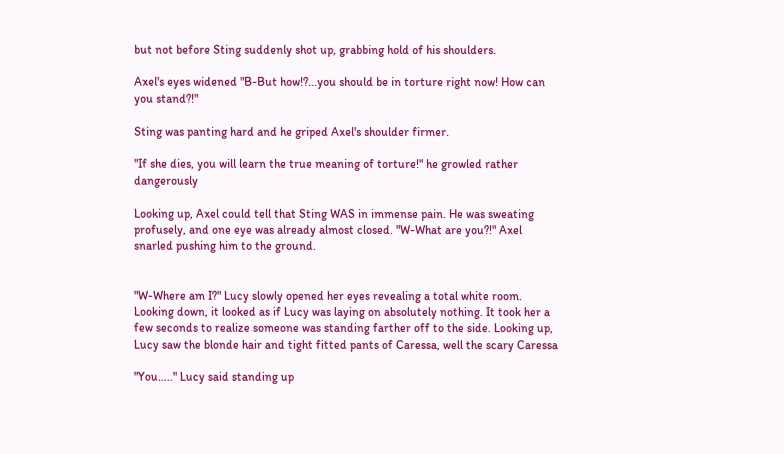but not before Sting suddenly shot up, grabbing hold of his shoulders.

Axel's eyes widened "B-But how!?...you should be in torture right now! How can you stand?!"

Sting was panting hard and he griped Axel's shoulder firmer.

"If she dies, you will learn the true meaning of torture!" he growled rather dangerously

Looking up, Axel could tell that Sting WAS in immense pain. He was sweating profusely, and one eye was already almost closed. "W-What are you?!" Axel snarled pushing him to the ground.


"W-Where am I?" Lucy slowly opened her eyes revealing a total white room. Looking down, it looked as if Lucy was laying on absolutely nothing. It took her a few seconds to realize someone was standing farther off to the side. Looking up, Lucy saw the blonde hair and tight fitted pants of Caressa, well the scary Caressa

"You….." Lucy said standing up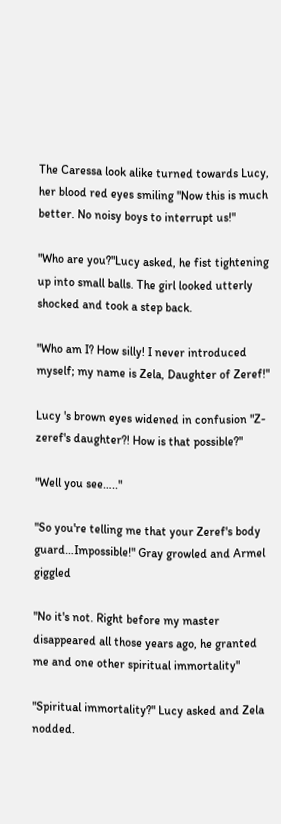The Caressa look alike turned towards Lucy, her blood red eyes smiling "Now this is much better. No noisy boys to interrupt us!"

"Who are you?"Lucy asked, he fist tightening up into small balls. The girl looked utterly shocked and took a step back.

"Who am I? How silly! I never introduced myself; my name is Zela, Daughter of Zeref!"

Lucy 's brown eyes widened in confusion "Z-zeref's daughter?! How is that possible?"

"Well you see….."

"So you're telling me that your Zeref's body guard…Impossible!" Gray growled and Armel giggled

"No it's not. Right before my master disappeared all those years ago, he granted me and one other spiritual immortality"

"Spiritual immortality?" Lucy asked and Zela nodded.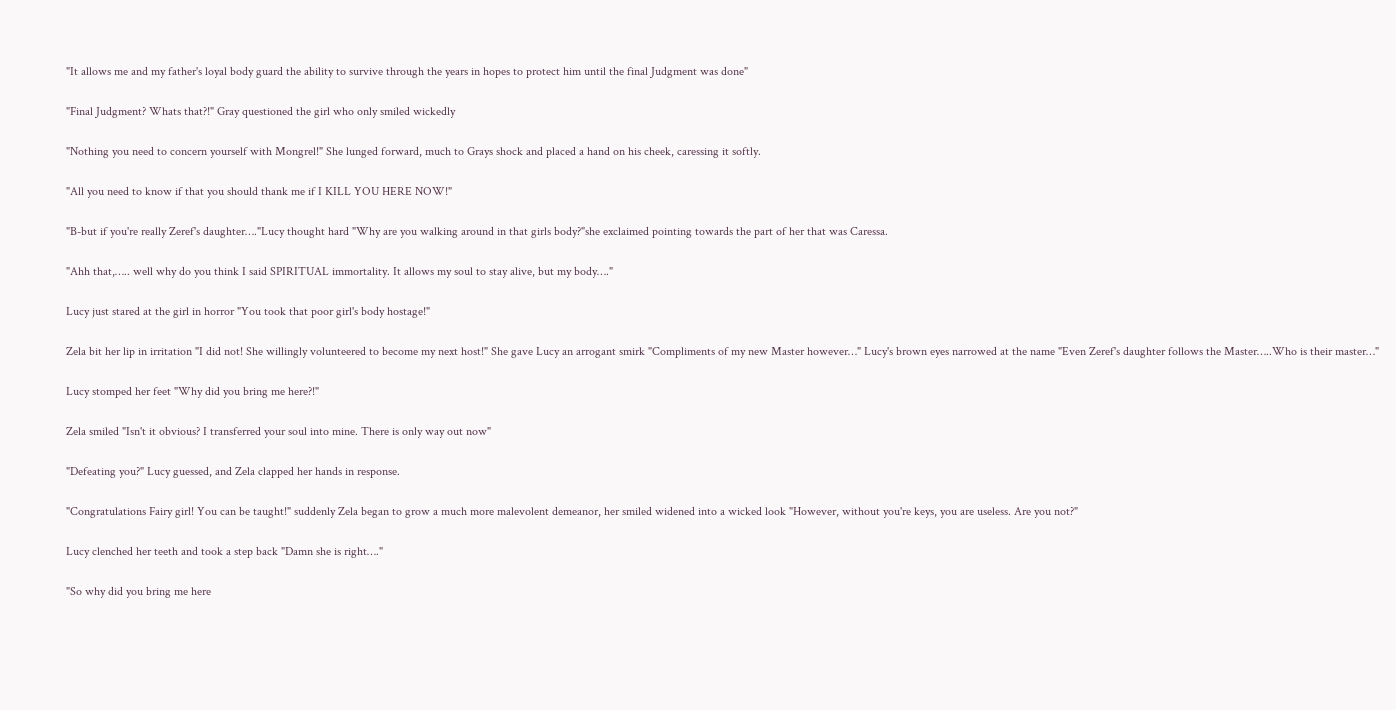"It allows me and my father's loyal body guard the ability to survive through the years in hopes to protect him until the final Judgment was done"

"Final Judgment? Whats that?!" Gray questioned the girl who only smiled wickedly

"Nothing you need to concern yourself with Mongrel!" She lunged forward, much to Grays shock and placed a hand on his cheek, caressing it softly.

"All you need to know if that you should thank me if I KILL YOU HERE NOW!"

"B-but if you're really Zeref's daughter…."Lucy thought hard "Why are you walking around in that girls body?"she exclaimed pointing towards the part of her that was Caressa.

"Ahh that,….. well why do you think I said SPIRITUAL immortality. It allows my soul to stay alive, but my body…."

Lucy just stared at the girl in horror "You took that poor girl's body hostage!"

Zela bit her lip in irritation "I did not! She willingly volunteered to become my next host!" She gave Lucy an arrogant smirk "Compliments of my new Master however…" Lucy's brown eyes narrowed at the name "Even Zeref's daughter follows the Master…..Who is their master…"

Lucy stomped her feet "Why did you bring me here?!"

Zela smiled "Isn't it obvious? I transferred your soul into mine. There is only way out now"

"Defeating you?" Lucy guessed, and Zela clapped her hands in response.

"Congratulations Fairy girl! You can be taught!" suddenly Zela began to grow a much more malevolent demeanor, her smiled widened into a wicked look "However, without you're keys, you are useless. Are you not?"

Lucy clenched her teeth and took a step back "Damn she is right…."

"So why did you bring me here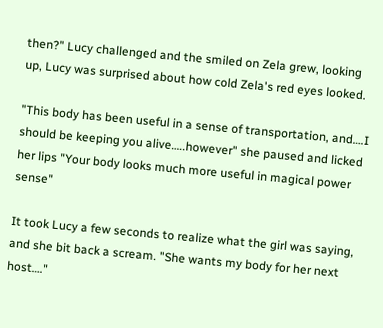then?" Lucy challenged and the smiled on Zela grew, looking up, Lucy was surprised about how cold Zela's red eyes looked.

"This body has been useful in a sense of transportation, and….I should be keeping you alive…..however" she paused and licked her lips "Your body looks much more useful in magical power sense"

It took Lucy a few seconds to realize what the girl was saying, and she bit back a scream. "She wants my body for her next host…."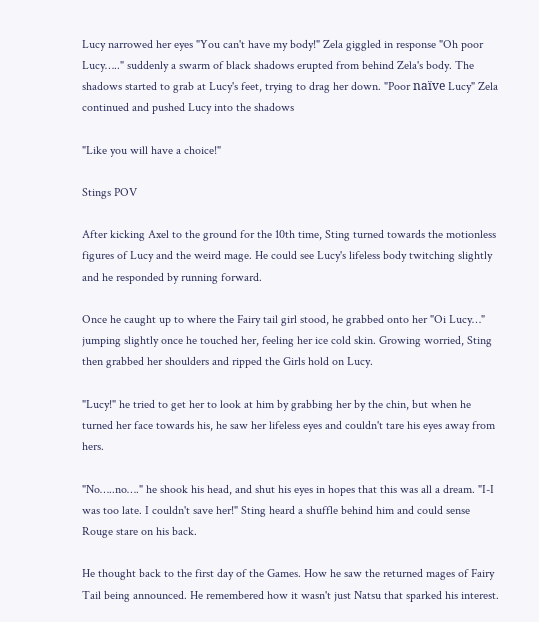Lucy narrowed her eyes "You can't have my body!" Zela giggled in response "Oh poor Lucy….." suddenly a swarm of black shadows erupted from behind Zela's body. The shadows started to grab at Lucy's feet, trying to drag her down. "Poor naïve Lucy" Zela continued and pushed Lucy into the shadows

"Like you will have a choice!"

Stings POV

After kicking Axel to the ground for the 10th time, Sting turned towards the motionless figures of Lucy and the weird mage. He could see Lucy's lifeless body twitching slightly and he responded by running forward.

Once he caught up to where the Fairy tail girl stood, he grabbed onto her "Oi Lucy…" jumping slightly once he touched her, feeling her ice cold skin. Growing worried, Sting then grabbed her shoulders and ripped the Girls hold on Lucy.

"Lucy!" he tried to get her to look at him by grabbing her by the chin, but when he turned her face towards his, he saw her lifeless eyes and couldn't tare his eyes away from hers.

"No…..no…." he shook his head, and shut his eyes in hopes that this was all a dream. "I-I was too late. I couldn't save her!" Sting heard a shuffle behind him and could sense Rouge stare on his back.

He thought back to the first day of the Games. How he saw the returned mages of Fairy Tail being announced. He remembered how it wasn't just Natsu that sparked his interest.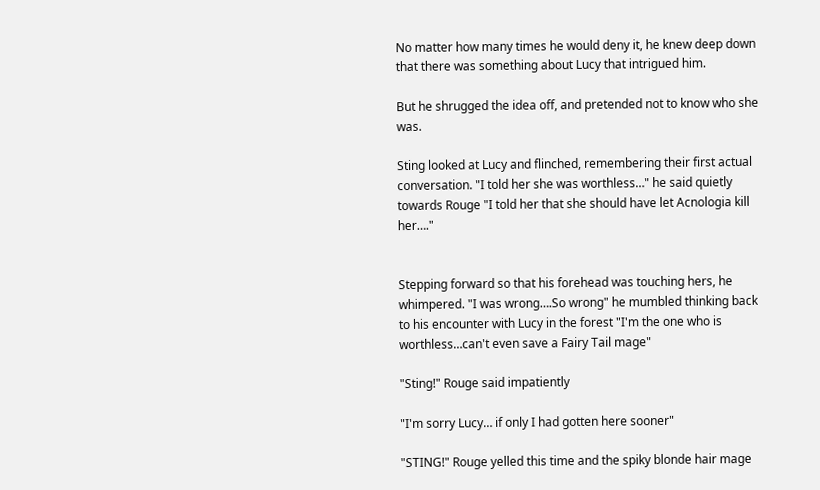No matter how many times he would deny it, he knew deep down that there was something about Lucy that intrigued him.

But he shrugged the idea off, and pretended not to know who she was.

Sting looked at Lucy and flinched, remembering their first actual conversation. "I told her she was worthless…" he said quietly towards Rouge "I told her that she should have let Acnologia kill her…."


Stepping forward so that his forehead was touching hers, he whimpered. "I was wrong….So wrong" he mumbled thinking back to his encounter with Lucy in the forest "I'm the one who is worthless…can't even save a Fairy Tail mage"

"Sting!" Rouge said impatiently

"I'm sorry Lucy… if only I had gotten here sooner"

"STING!" Rouge yelled this time and the spiky blonde hair mage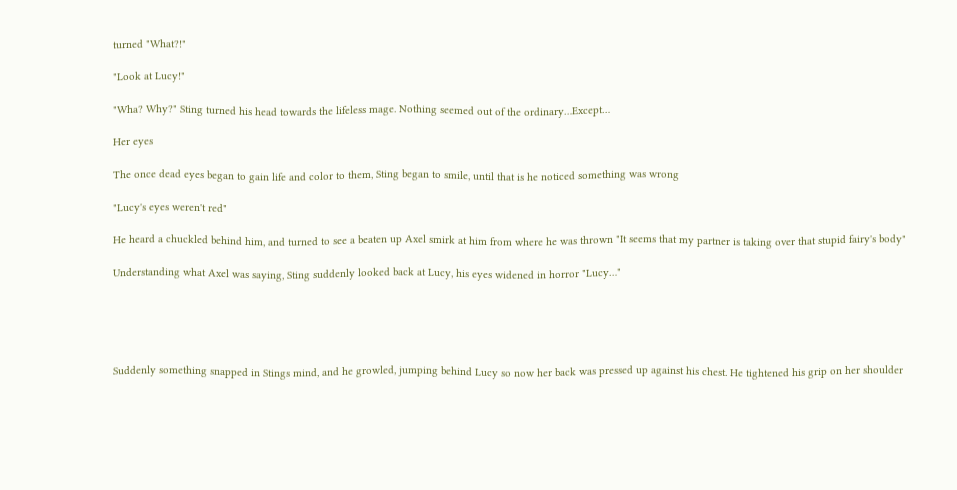turned "What?!"

"Look at Lucy!"

"Wha? Why?" Sting turned his head towards the lifeless mage. Nothing seemed out of the ordinary…Except…

Her eyes

The once dead eyes began to gain life and color to them, Sting began to smile, until that is he noticed something was wrong

"Lucy's eyes weren't red"

He heard a chuckled behind him, and turned to see a beaten up Axel smirk at him from where he was thrown "It seems that my partner is taking over that stupid fairy's body"

Understanding what Axel was saying, Sting suddenly looked back at Lucy, his eyes widened in horror "Lucy…"





Suddenly something snapped in Stings mind, and he growled, jumping behind Lucy so now her back was pressed up against his chest. He tightened his grip on her shoulder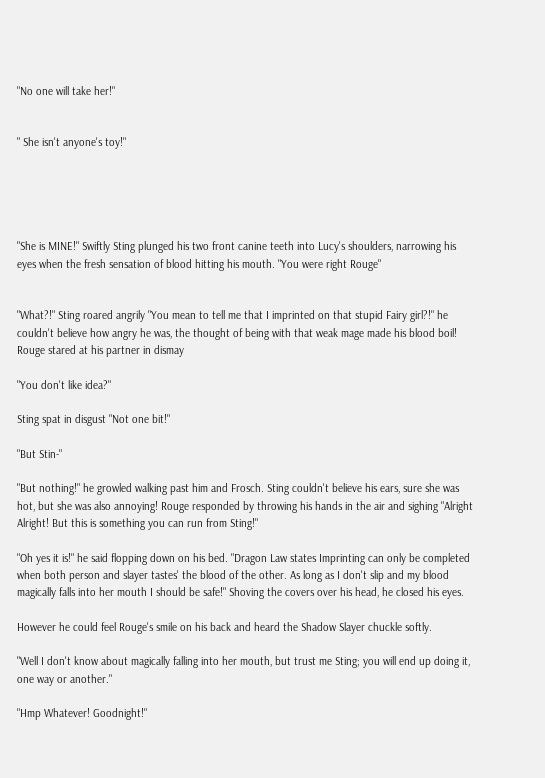"No one will take her!"


" She isn't anyone's toy!"





"She is MINE!" Swiftly Sting plunged his two front canine teeth into Lucy's shoulders, narrowing his eyes when the fresh sensation of blood hitting his mouth. "You were right Rouge"


"What?!" Sting roared angrily "You mean to tell me that I imprinted on that stupid Fairy girl?!" he couldn't believe how angry he was, the thought of being with that weak mage made his blood boil! Rouge stared at his partner in dismay

"You don't like idea?"

Sting spat in disgust "Not one bit!"

"But Stin-"

"But nothing!" he growled walking past him and Frosch. Sting couldn't believe his ears, sure she was hot, but she was also annoying! Rouge responded by throwing his hands in the air and sighing "Alright Alright! But this is something you can run from Sting!"

"Oh yes it is!" he said flopping down on his bed. "Dragon Law states Imprinting can only be completed when both person and slayer tastes' the blood of the other. As long as I don't slip and my blood magically falls into her mouth I should be safe!" Shoving the covers over his head, he closed his eyes.

However he could feel Rouge's smile on his back and heard the Shadow Slayer chuckle softly.

"Well I don't know about magically falling into her mouth, but trust me Sting; you will end up doing it, one way or another."

"Hmp Whatever! Goodnight!"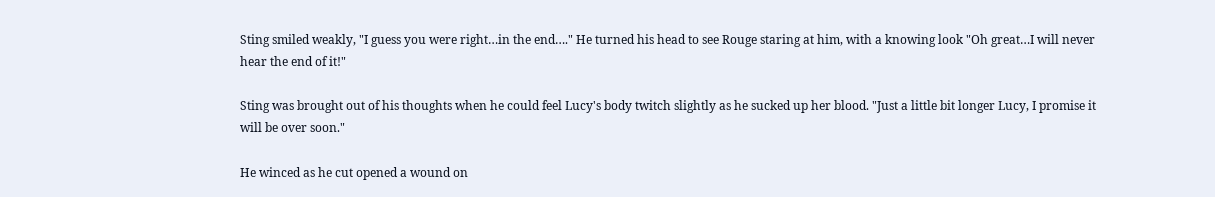Sting smiled weakly, "I guess you were right…in the end…." He turned his head to see Rouge staring at him, with a knowing look "Oh great…I will never hear the end of it!"

Sting was brought out of his thoughts when he could feel Lucy's body twitch slightly as he sucked up her blood. "Just a little bit longer Lucy, I promise it will be over soon."

He winced as he cut opened a wound on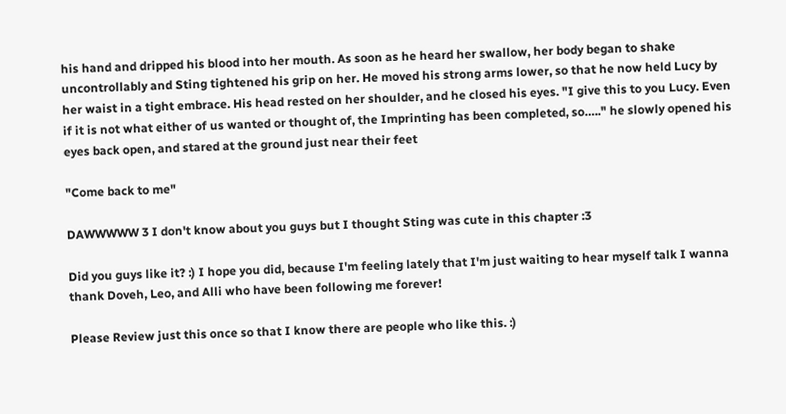his hand and dripped his blood into her mouth. As soon as he heard her swallow, her body began to shake uncontrollably and Sting tightened his grip on her. He moved his strong arms lower, so that he now held Lucy by her waist in a tight embrace. His head rested on her shoulder, and he closed his eyes. "I give this to you Lucy. Even if it is not what either of us wanted or thought of, the Imprinting has been completed, so….." he slowly opened his eyes back open, and stared at the ground just near their feet

"Come back to me"

DAWWWWW 3 I don't know about you guys but I thought Sting was cute in this chapter :3

Did you guys like it? :) I hope you did, because I'm feeling lately that I'm just waiting to hear myself talk I wanna thank Doveh, Leo, and Alli who have been following me forever!

Please Review just this once so that I know there are people who like this. :)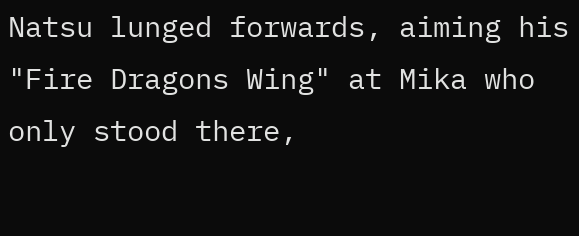Natsu lunged forwards, aiming his "Fire Dragons Wing" at Mika who only stood there,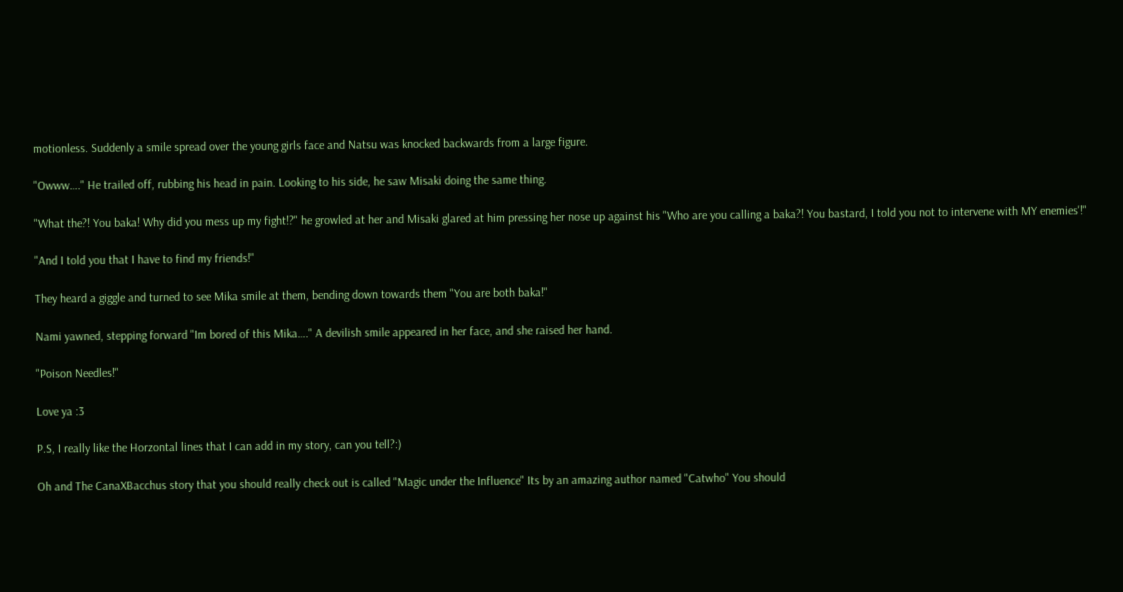motionless. Suddenly a smile spread over the young girls face and Natsu was knocked backwards from a large figure.

"Owww…." He trailed off, rubbing his head in pain. Looking to his side, he saw Misaki doing the same thing.

"What the?! You baka! Why did you mess up my fight!?" he growled at her and Misaki glared at him pressing her nose up against his "Who are you calling a baka?! You bastard, I told you not to intervene with MY enemies'!"

"And I told you that I have to find my friends!"

They heard a giggle and turned to see Mika smile at them, bending down towards them "You are both baka!"

Nami yawned, stepping forward "Im bored of this Mika…." A devilish smile appeared in her face, and she raised her hand.

"Poison Needles!"

Love ya :3

P.S, I really like the Horzontal lines that I can add in my story, can you tell?:)

Oh and The CanaXBacchus story that you should really check out is called "Magic under the Influence" Its by an amazing author named "Catwho" You should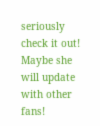seriously check it out! Maybe she will update with other fans!